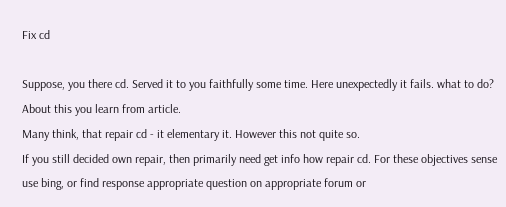Fix cd

Suppose, you there cd. Served it to you faithfully some time. Here unexpectedly it fails. what to do? About this you learn from article.
Many think, that repair cd - it elementary it. However this not quite so.
If you still decided own repair, then primarily need get info how repair cd. For these objectives sense use bing, or find response appropriate question on appropriate forum or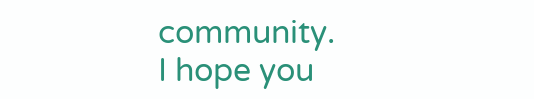community.
I hope you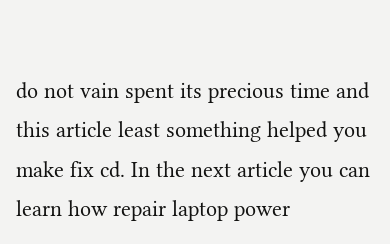do not vain spent its precious time and this article least something helped you make fix cd. In the next article you can learn how repair laptop power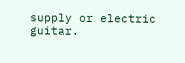supply or electric guitar.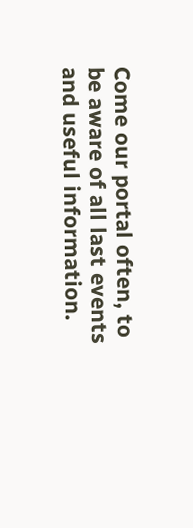Come our portal often, to be aware of all last events and useful information.